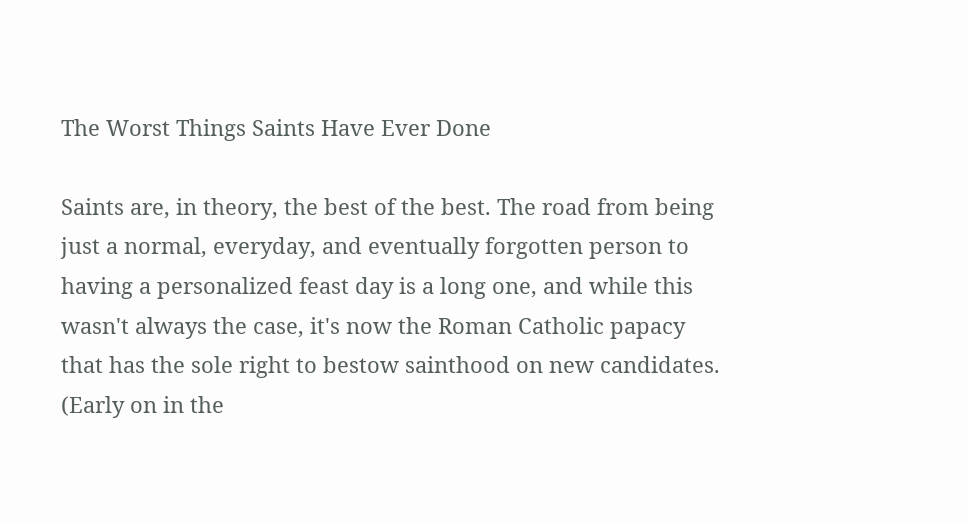The Worst Things Saints Have Ever Done

Saints are, in theory, the best of the best. The road from being just a normal, everyday, and eventually forgotten person to having a personalized feast day is a long one, and while this wasn't always the case, it's now the Roman Catholic papacy that has the sole right to bestow sainthood on new candidates. (Early on in the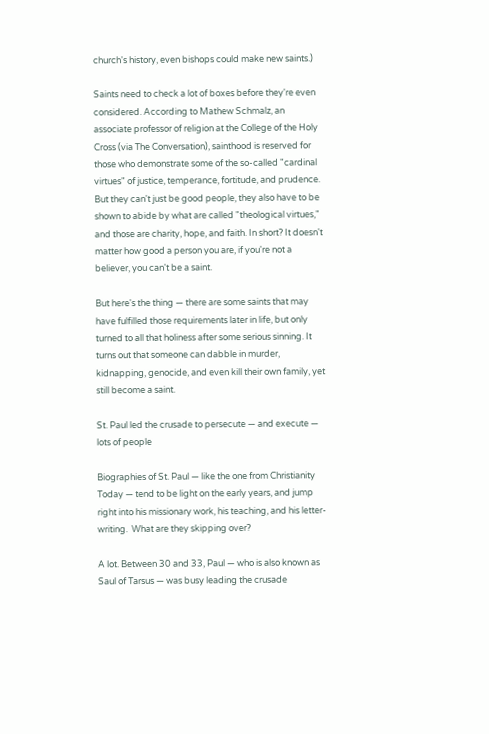church's history, even bishops could make new saints.)

Saints need to check a lot of boxes before they're even considered. According to Mathew Schmalz, an associate professor of religion at the College of the Holy Cross (via The Conversation), sainthood is reserved for those who demonstrate some of the so-called "cardinal virtues" of justice, temperance, fortitude, and prudence. But they can't just be good people, they also have to be shown to abide by what are called "theological virtues," and those are charity, hope, and faith. In short? It doesn't matter how good a person you are, if you're not a believer, you can't be a saint.

But here's the thing — there are some saints that may have fulfilled those requirements later in life, but only turned to all that holiness after some serious sinning. It turns out that someone can dabble in murder, kidnapping, genocide, and even kill their own family, yet still become a saint.

St. Paul led the crusade to persecute — and execute — lots of people

Biographies of St. Paul — like the one from Christianity Today — tend to be light on the early years, and jump right into his missionary work, his teaching, and his letter-writing.  What are they skipping over?

A lot. Between 30 and 33, Paul — who is also known as Saul of Tarsus — was busy leading the crusade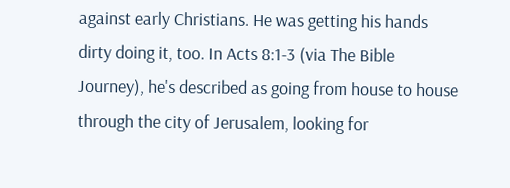against early Christians. He was getting his hands dirty doing it, too. In Acts 8:1-3 (via The Bible Journey), he's described as going from house to house through the city of Jerusalem, looking for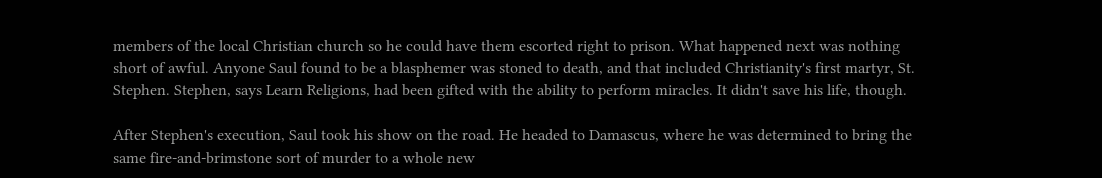members of the local Christian church so he could have them escorted right to prison. What happened next was nothing short of awful. Anyone Saul found to be a blasphemer was stoned to death, and that included Christianity's first martyr, St. Stephen. Stephen, says Learn Religions, had been gifted with the ability to perform miracles. It didn't save his life, though.

After Stephen's execution, Saul took his show on the road. He headed to Damascus, where he was determined to bring the same fire-and-brimstone sort of murder to a whole new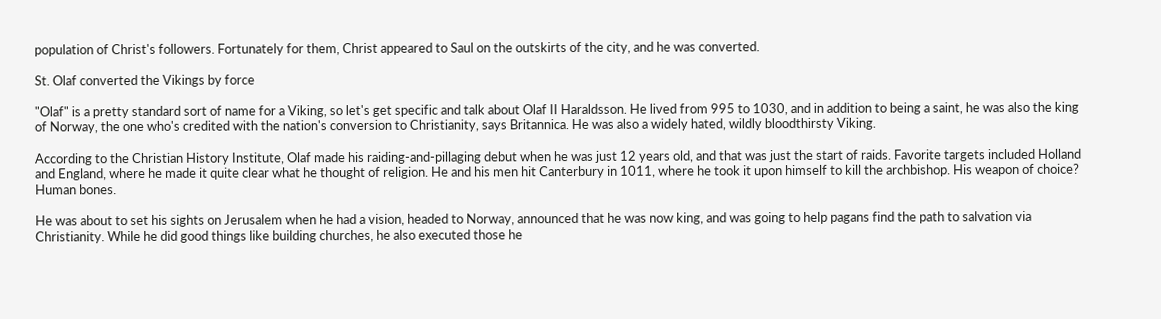population of Christ's followers. Fortunately for them, Christ appeared to Saul on the outskirts of the city, and he was converted.

St. Olaf converted the Vikings by force

"Olaf" is a pretty standard sort of name for a Viking, so let's get specific and talk about Olaf II Haraldsson. He lived from 995 to 1030, and in addition to being a saint, he was also the king of Norway, the one who's credited with the nation's conversion to Christianity, says Britannica. He was also a widely hated, wildly bloodthirsty Viking.

According to the Christian History Institute, Olaf made his raiding-and-pillaging debut when he was just 12 years old, and that was just the start of raids. Favorite targets included Holland and England, where he made it quite clear what he thought of religion. He and his men hit Canterbury in 1011, where he took it upon himself to kill the archbishop. His weapon of choice? Human bones.

He was about to set his sights on Jerusalem when he had a vision, headed to Norway, announced that he was now king, and was going to help pagans find the path to salvation via Christianity. While he did good things like building churches, he also executed those he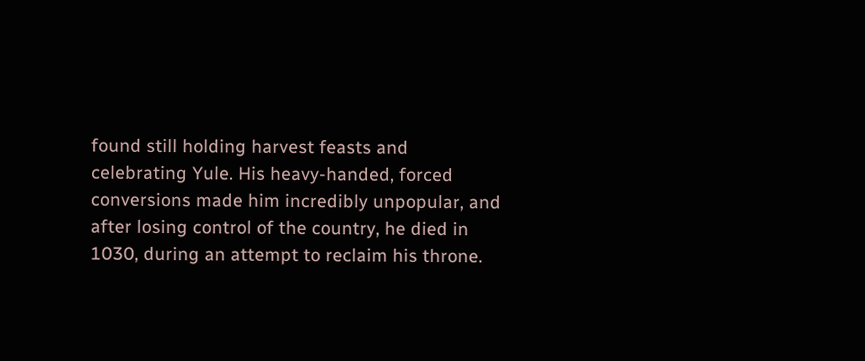found still holding harvest feasts and celebrating Yule. His heavy-handed, forced conversions made him incredibly unpopular, and after losing control of the country, he died in 1030, during an attempt to reclaim his throne.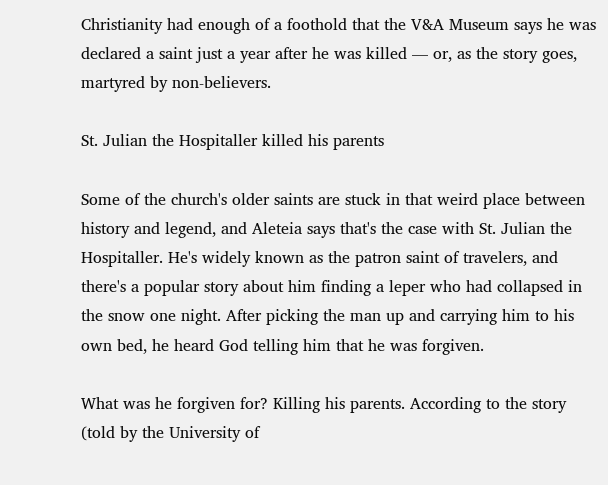Christianity had enough of a foothold that the V&A Museum says he was declared a saint just a year after he was killed — or, as the story goes, martyred by non-believers.

St. Julian the Hospitaller killed his parents

Some of the church's older saints are stuck in that weird place between history and legend, and Aleteia says that's the case with St. Julian the Hospitaller. He's widely known as the patron saint of travelers, and there's a popular story about him finding a leper who had collapsed in the snow one night. After picking the man up and carrying him to his own bed, he heard God telling him that he was forgiven.

What was he forgiven for? Killing his parents. According to the story (told by the University of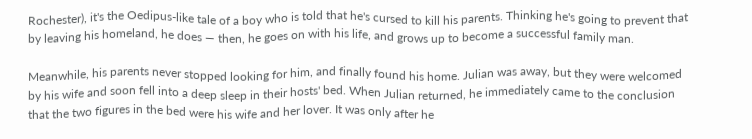Rochester), it's the Oedipus-like tale of a boy who is told that he's cursed to kill his parents. Thinking he's going to prevent that by leaving his homeland, he does — then, he goes on with his life, and grows up to become a successful family man.

Meanwhile, his parents never stopped looking for him, and finally found his home. Julian was away, but they were welcomed by his wife and soon fell into a deep sleep in their hosts' bed. When Julian returned, he immediately came to the conclusion that the two figures in the bed were his wife and her lover. It was only after he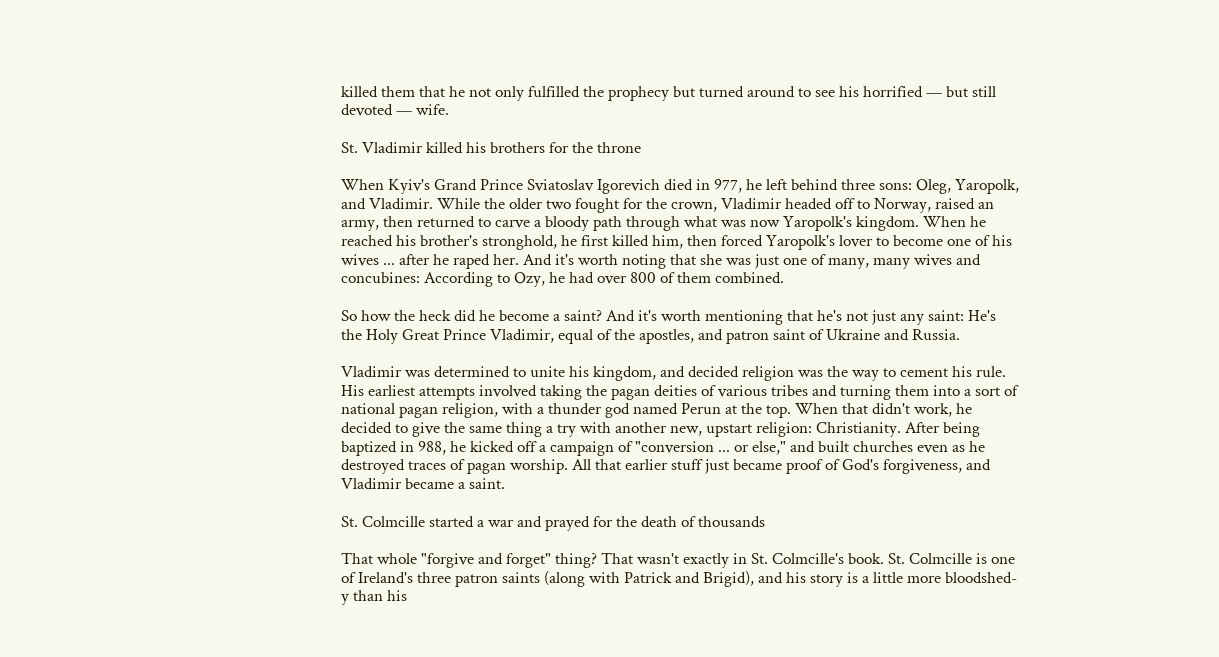killed them that he not only fulfilled the prophecy but turned around to see his horrified — but still devoted — wife.

St. Vladimir killed his brothers for the throne

When Kyiv's Grand Prince Sviatoslav Igorevich died in 977, he left behind three sons: Oleg, Yaropolk, and Vladimir. While the older two fought for the crown, Vladimir headed off to Norway, raised an army, then returned to carve a bloody path through what was now Yaropolk's kingdom. When he reached his brother's stronghold, he first killed him, then forced Yaropolk's lover to become one of his wives ... after he raped her. And it's worth noting that she was just one of many, many wives and concubines: According to Ozy, he had over 800 of them combined.

So how the heck did he become a saint? And it's worth mentioning that he's not just any saint: He's the Holy Great Prince Vladimir, equal of the apostles, and patron saint of Ukraine and Russia.

Vladimir was determined to unite his kingdom, and decided religion was the way to cement his rule. His earliest attempts involved taking the pagan deities of various tribes and turning them into a sort of national pagan religion, with a thunder god named Perun at the top. When that didn't work, he decided to give the same thing a try with another new, upstart religion: Christianity. After being baptized in 988, he kicked off a campaign of "conversion ... or else," and built churches even as he destroyed traces of pagan worship. All that earlier stuff just became proof of God's forgiveness, and Vladimir became a saint.

St. Colmcille started a war and prayed for the death of thousands

That whole "forgive and forget" thing? That wasn't exactly in St. Colmcille's book. St. Colmcille is one of Ireland's three patron saints (along with Patrick and Brigid), and his story is a little more bloodshed-y than his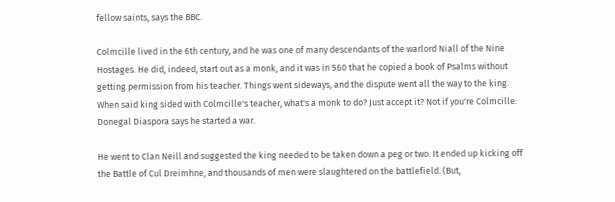fellow saints, says the BBC.

Colmcille lived in the 6th century, and he was one of many descendants of the warlord Niall of the Nine Hostages. He did, indeed, start out as a monk, and it was in 560 that he copied a book of Psalms without getting permission from his teacher. Things went sideways, and the dispute went all the way to the king. When said king sided with Colmcille's teacher, what's a monk to do? Just accept it? Not if you're Colmcille: Donegal Diaspora says he started a war.

He went to Clan Neill and suggested the king needed to be taken down a peg or two. It ended up kicking off the Battle of Cul Dreimhne, and thousands of men were slaughtered on the battlefield. (But,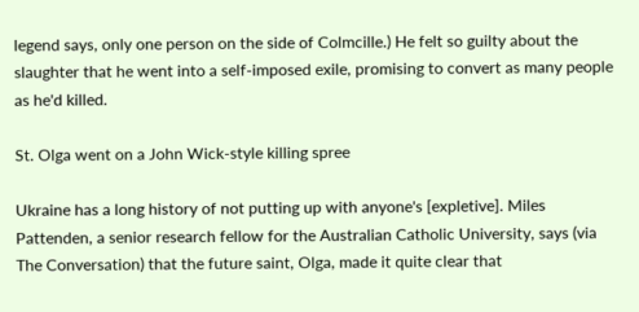legend says, only one person on the side of Colmcille.) He felt so guilty about the slaughter that he went into a self-imposed exile, promising to convert as many people as he'd killed.

St. Olga went on a John Wick-style killing spree

Ukraine has a long history of not putting up with anyone's [expletive]. Miles Pattenden, a senior research fellow for the Australian Catholic University, says (via The Conversation) that the future saint, Olga, made it quite clear that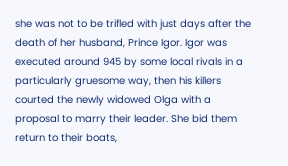she was not to be trifled with just days after the death of her husband, Prince Igor. Igor was executed around 945 by some local rivals in a particularly gruesome way, then his killers courted the newly widowed Olga with a proposal to marry their leader. She bid them return to their boats,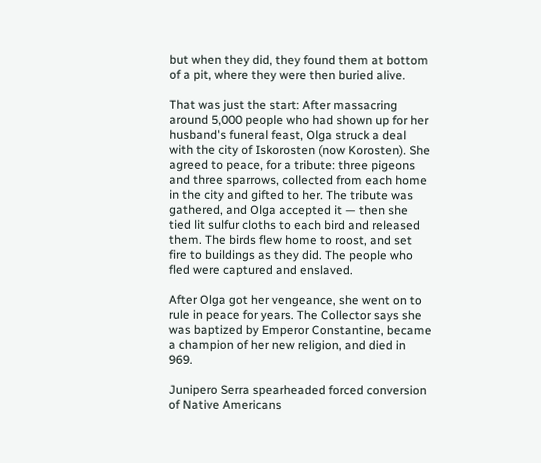but when they did, they found them at bottom of a pit, where they were then buried alive.

That was just the start: After massacring around 5,000 people who had shown up for her husband's funeral feast, Olga struck a deal with the city of Iskorosten (now Korosten). She agreed to peace, for a tribute: three pigeons and three sparrows, collected from each home in the city and gifted to her. The tribute was gathered, and Olga accepted it — then she tied lit sulfur cloths to each bird and released them. The birds flew home to roost, and set fire to buildings as they did. The people who fled were captured and enslaved.

After Olga got her vengeance, she went on to rule in peace for years. The Collector says she was baptized by Emperor Constantine, became a champion of her new religion, and died in 969.

Junipero Serra spearheaded forced conversion of Native Americans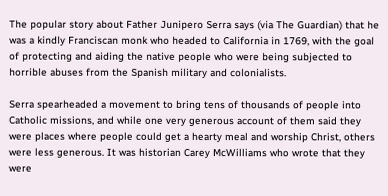The popular story about Father Junipero Serra says (via The Guardian) that he was a kindly Franciscan monk who headed to California in 1769, with the goal of protecting and aiding the native people who were being subjected to horrible abuses from the Spanish military and colonialists.

Serra spearheaded a movement to bring tens of thousands of people into Catholic missions, and while one very generous account of them said they were places where people could get a hearty meal and worship Christ, others were less generous. It was historian Carey McWilliams who wrote that they were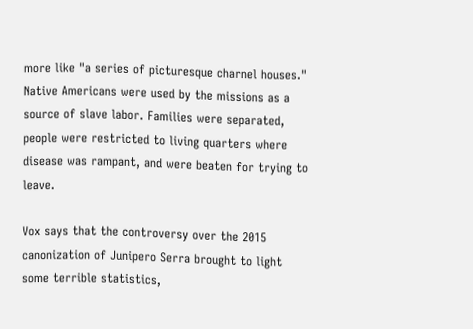more like "a series of picturesque charnel houses." Native Americans were used by the missions as a source of slave labor. Families were separated, people were restricted to living quarters where disease was rampant, and were beaten for trying to leave.

Vox says that the controversy over the 2015 canonization of Junipero Serra brought to light some terrible statistics,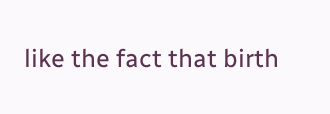like the fact that birth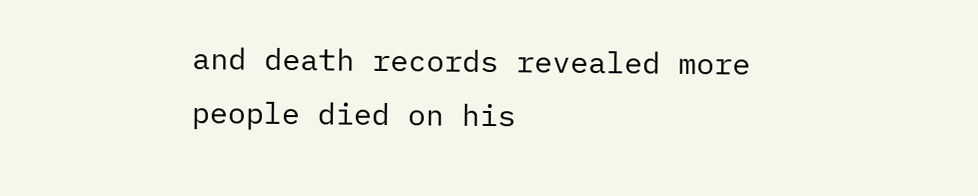and death records revealed more people died on his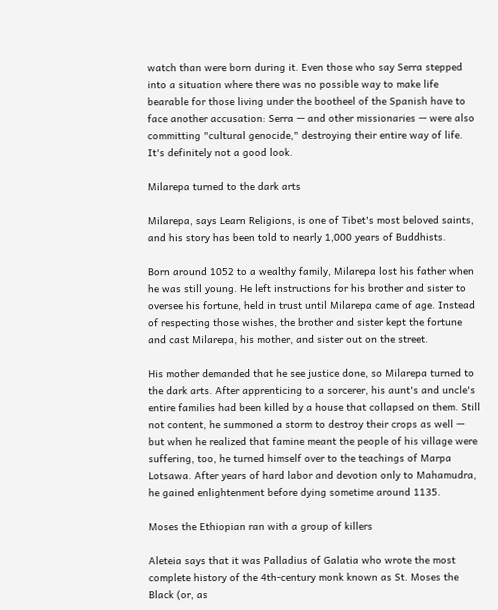watch than were born during it. Even those who say Serra stepped into a situation where there was no possible way to make life bearable for those living under the bootheel of the Spanish have to face another accusation: Serra — and other missionaries — were also committing "cultural genocide," destroying their entire way of life. It's definitely not a good look.

Milarepa turned to the dark arts

Milarepa, says Learn Religions, is one of Tibet's most beloved saints, and his story has been told to nearly 1,000 years of Buddhists.

Born around 1052 to a wealthy family, Milarepa lost his father when he was still young. He left instructions for his brother and sister to oversee his fortune, held in trust until Milarepa came of age. Instead of respecting those wishes, the brother and sister kept the fortune and cast Milarepa, his mother, and sister out on the street.

His mother demanded that he see justice done, so Milarepa turned to the dark arts. After apprenticing to a sorcerer, his aunt's and uncle's entire families had been killed by a house that collapsed on them. Still not content, he summoned a storm to destroy their crops as well — but when he realized that famine meant the people of his village were suffering, too, he turned himself over to the teachings of Marpa Lotsawa. After years of hard labor and devotion only to Mahamudra, he gained enlightenment before dying sometime around 1135.

Moses the Ethiopian ran with a group of killers

Aleteia says that it was Palladius of Galatia who wrote the most complete history of the 4th-century monk known as St. Moses the Black (or, as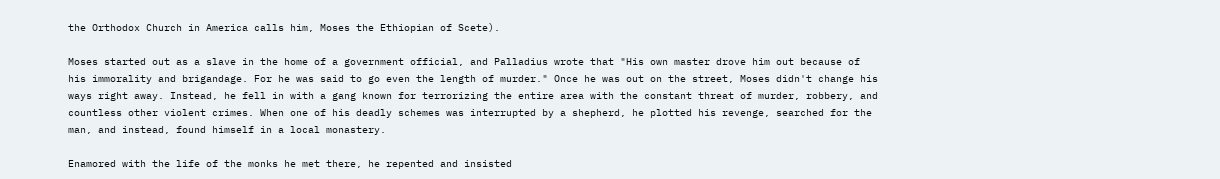the Orthodox Church in America calls him, Moses the Ethiopian of Scete).

Moses started out as a slave in the home of a government official, and Palladius wrote that "His own master drove him out because of his immorality and brigandage. For he was said to go even the length of murder." Once he was out on the street, Moses didn't change his ways right away. Instead, he fell in with a gang known for terrorizing the entire area with the constant threat of murder, robbery, and countless other violent crimes. When one of his deadly schemes was interrupted by a shepherd, he plotted his revenge, searched for the man, and instead, found himself in a local monastery.

Enamored with the life of the monks he met there, he repented and insisted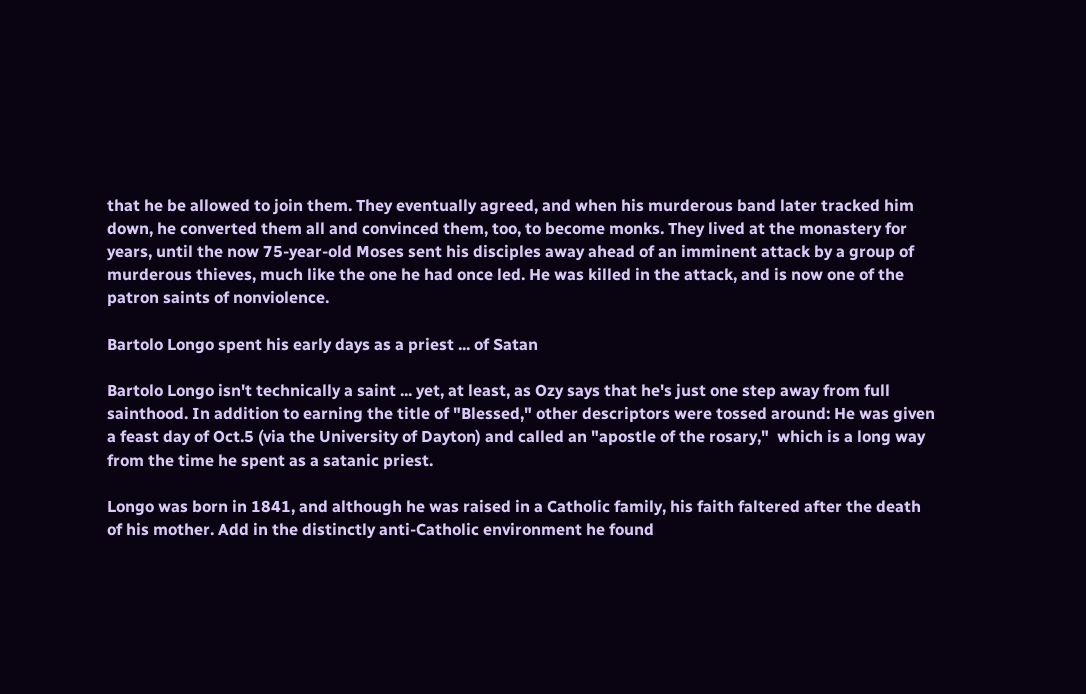that he be allowed to join them. They eventually agreed, and when his murderous band later tracked him down, he converted them all and convinced them, too, to become monks. They lived at the monastery for years, until the now 75-year-old Moses sent his disciples away ahead of an imminent attack by a group of murderous thieves, much like the one he had once led. He was killed in the attack, and is now one of the patron saints of nonviolence.

Bartolo Longo spent his early days as a priest ... of Satan

Bartolo Longo isn't technically a saint ... yet, at least, as Ozy says that he's just one step away from full sainthood. In addition to earning the title of "Blessed," other descriptors were tossed around: He was given a feast day of Oct.5 (via the University of Dayton) and called an "apostle of the rosary,"  which is a long way from the time he spent as a satanic priest.

Longo was born in 1841, and although he was raised in a Catholic family, his faith faltered after the death of his mother. Add in the distinctly anti-Catholic environment he found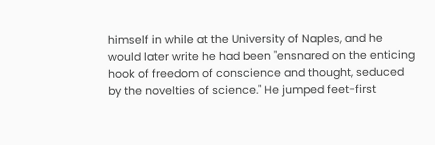himself in while at the University of Naples, and he would later write he had been "ensnared on the enticing hook of freedom of conscience and thought, seduced by the novelties of science." He jumped feet-first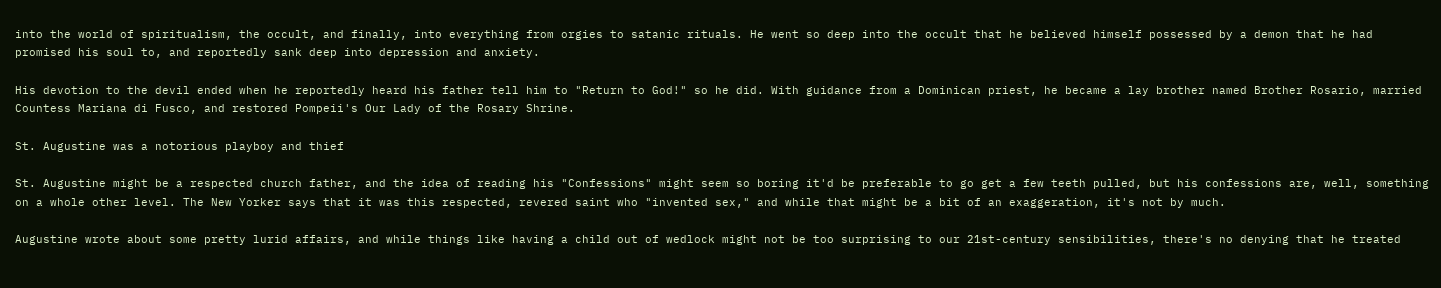into the world of spiritualism, the occult, and finally, into everything from orgies to satanic rituals. He went so deep into the occult that he believed himself possessed by a demon that he had promised his soul to, and reportedly sank deep into depression and anxiety.

His devotion to the devil ended when he reportedly heard his father tell him to "Return to God!" so he did. With guidance from a Dominican priest, he became a lay brother named Brother Rosario, married Countess Mariana di Fusco, and restored Pompeii's Our Lady of the Rosary Shrine.

St. Augustine was a notorious playboy and thief

St. Augustine might be a respected church father, and the idea of reading his "Confessions" might seem so boring it'd be preferable to go get a few teeth pulled, but his confessions are, well, something on a whole other level. The New Yorker says that it was this respected, revered saint who "invented sex," and while that might be a bit of an exaggeration, it's not by much.

Augustine wrote about some pretty lurid affairs, and while things like having a child out of wedlock might not be too surprising to our 21st-century sensibilities, there's no denying that he treated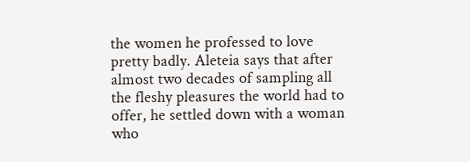the women he professed to love pretty badly. Aleteia says that after almost two decades of sampling all the fleshy pleasures the world had to offer, he settled down with a woman who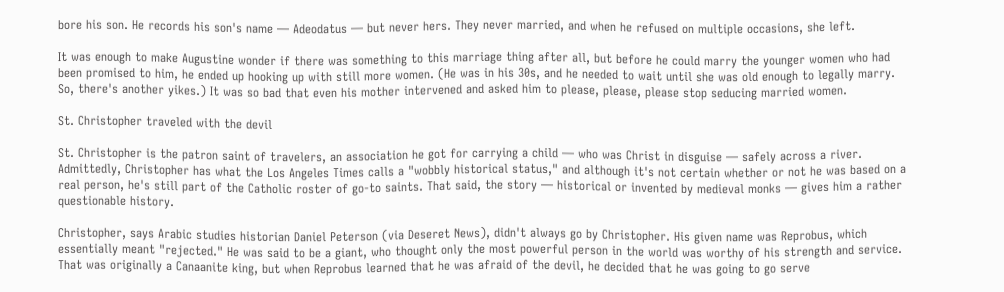bore his son. He records his son's name — Adeodatus — but never hers. They never married, and when he refused on multiple occasions, she left.

It was enough to make Augustine wonder if there was something to this marriage thing after all, but before he could marry the younger women who had been promised to him, he ended up hooking up with still more women. (He was in his 30s, and he needed to wait until she was old enough to legally marry. So, there's another yikes.) It was so bad that even his mother intervened and asked him to please, please, please stop seducing married women.

St. Christopher traveled with the devil

St. Christopher is the patron saint of travelers, an association he got for carrying a child — who was Christ in disguise — safely across a river. Admittedly, Christopher has what the Los Angeles Times calls a "wobbly historical status," and although it's not certain whether or not he was based on a real person, he's still part of the Catholic roster of go-to saints. That said, the story — historical or invented by medieval monks — gives him a rather questionable history.

Christopher, says Arabic studies historian Daniel Peterson (via Deseret News), didn't always go by Christopher. His given name was Reprobus, which essentially meant "rejected." He was said to be a giant, who thought only the most powerful person in the world was worthy of his strength and service. That was originally a Canaanite king, but when Reprobus learned that he was afraid of the devil, he decided that he was going to go serve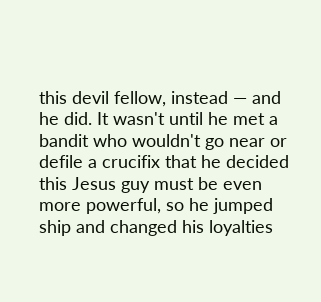this devil fellow, instead — and he did. It wasn't until he met a bandit who wouldn't go near or defile a crucifix that he decided this Jesus guy must be even more powerful, so he jumped ship and changed his loyalties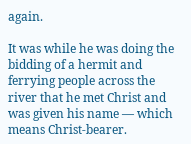again.

It was while he was doing the bidding of a hermit and ferrying people across the river that he met Christ and was given his name — which means Christ-bearer.